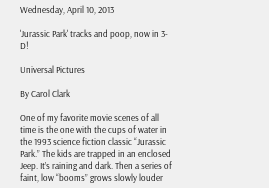Wednesday, April 10, 2013

'Jurassic Park' tracks and poop, now in 3-D!

Universal Pictures

By Carol Clark

One of my favorite movie scenes of all time is the one with the cups of water in the 1993 science fiction classic “Jurassic Park.” The kids are trapped in an enclosed Jeep. It’s raining and dark. Then a series of faint, low “booms” grows slowly louder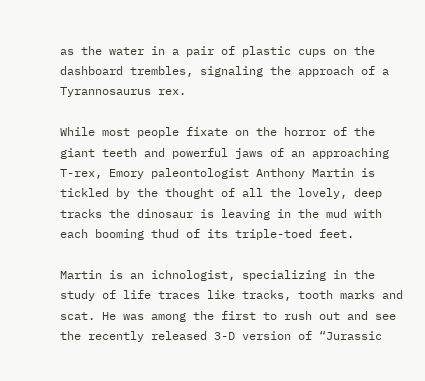as the water in a pair of plastic cups on the dashboard trembles, signaling the approach of a Tyrannosaurus rex.

While most people fixate on the horror of the giant teeth and powerful jaws of an approaching T-rex, Emory paleontologist Anthony Martin is tickled by the thought of all the lovely, deep tracks the dinosaur is leaving in the mud with each booming thud of its triple-toed feet.

Martin is an ichnologist, specializing in the study of life traces like tracks, tooth marks and scat. He was among the first to rush out and see the recently released 3-D version of “Jurassic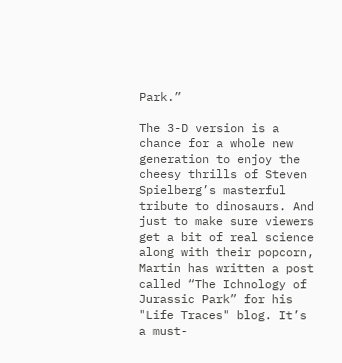Park.”

The 3-D version is a chance for a whole new generation to enjoy the cheesy thrills of Steven Spielberg’s masterful tribute to dinosaurs. And just to make sure viewers get a bit of real science along with their popcorn, Martin has written a post called “The Ichnology of Jurassic Park” for his "Life Traces" blog. It’s a must-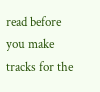read before you make tracks for the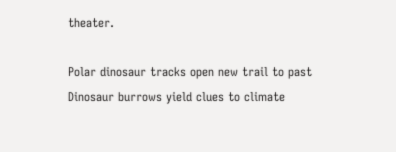theater.

Polar dinosaur tracks open new trail to past
Dinosaur burrows yield clues to climate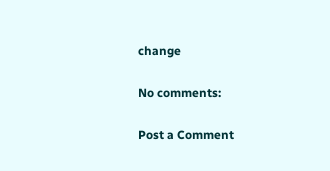change

No comments:

Post a Comment